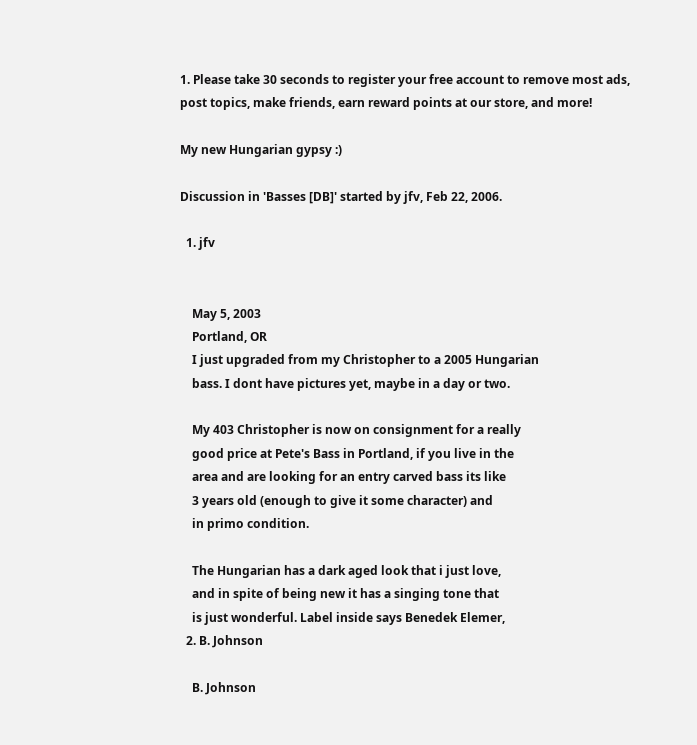1. Please take 30 seconds to register your free account to remove most ads, post topics, make friends, earn reward points at our store, and more!

My new Hungarian gypsy :)

Discussion in 'Basses [DB]' started by jfv, Feb 22, 2006.

  1. jfv


    May 5, 2003
    Portland, OR
    I just upgraded from my Christopher to a 2005 Hungarian
    bass. I dont have pictures yet, maybe in a day or two.

    My 403 Christopher is now on consignment for a really
    good price at Pete's Bass in Portland, if you live in the
    area and are looking for an entry carved bass its like
    3 years old (enough to give it some character) and
    in primo condition.

    The Hungarian has a dark aged look that i just love,
    and in spite of being new it has a singing tone that
    is just wonderful. Label inside says Benedek Elemer,
  2. B. Johnson

    B. Johnson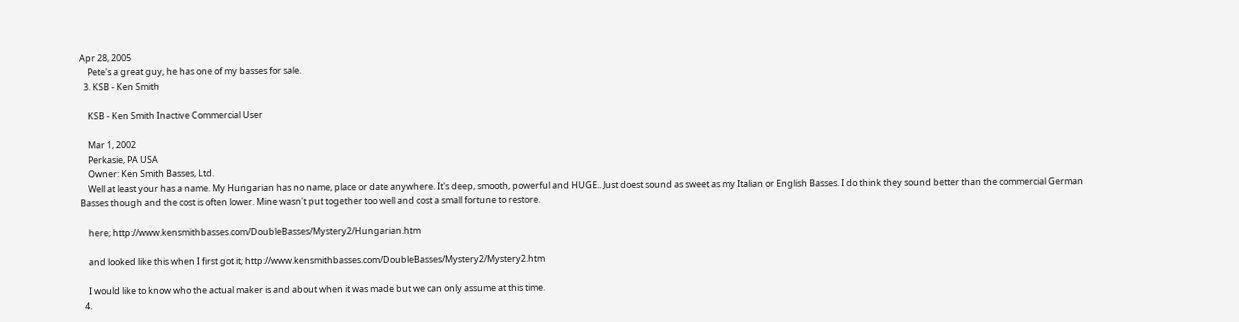Apr 28, 2005
    Pete's a great guy, he has one of my basses for sale.
  3. KSB - Ken Smith

    KSB - Ken Smith Inactive Commercial User

    Mar 1, 2002
    Perkasie, PA USA
    Owner: Ken Smith Basses, Ltd.
    Well at least your has a name. My Hungarian has no name, place or date anywhere. It's deep, smooth, powerful and HUGE.. Just doest sound as sweet as my Italian or English Basses. I do think they sound better than the commercial German Basses though and the cost is often lower. Mine wasn't put together too well and cost a small fortune to restore.

    here; http://www.kensmithbasses.com/DoubleBasses/Mystery2/Hungarian.htm

    and looked like this when I first got it; http://www.kensmithbasses.com/DoubleBasses/Mystery2/Mystery2.htm

    I would like to know who the actual maker is and about when it was made but we can only assume at this time.
  4.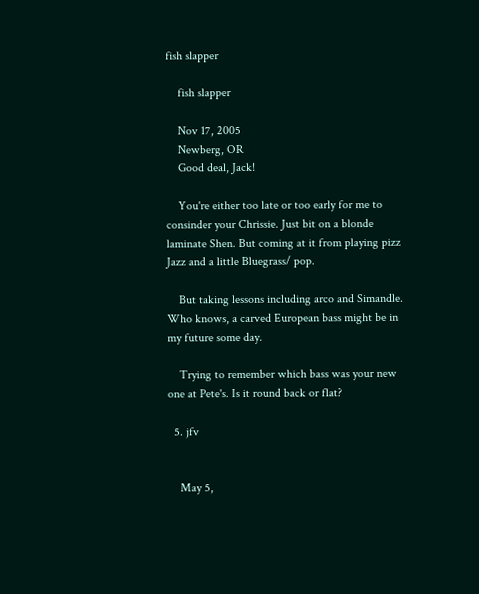fish slapper

    fish slapper

    Nov 17, 2005
    Newberg, OR
    Good deal, Jack!

    You're either too late or too early for me to consinder your Chrissie. Just bit on a blonde laminate Shen. But coming at it from playing pizz Jazz and a little Bluegrass/ pop.

    But taking lessons including arco and Simandle. Who knows, a carved European bass might be in my future some day.

    Trying to remember which bass was your new one at Pete's. Is it round back or flat?

  5. jfv


    May 5,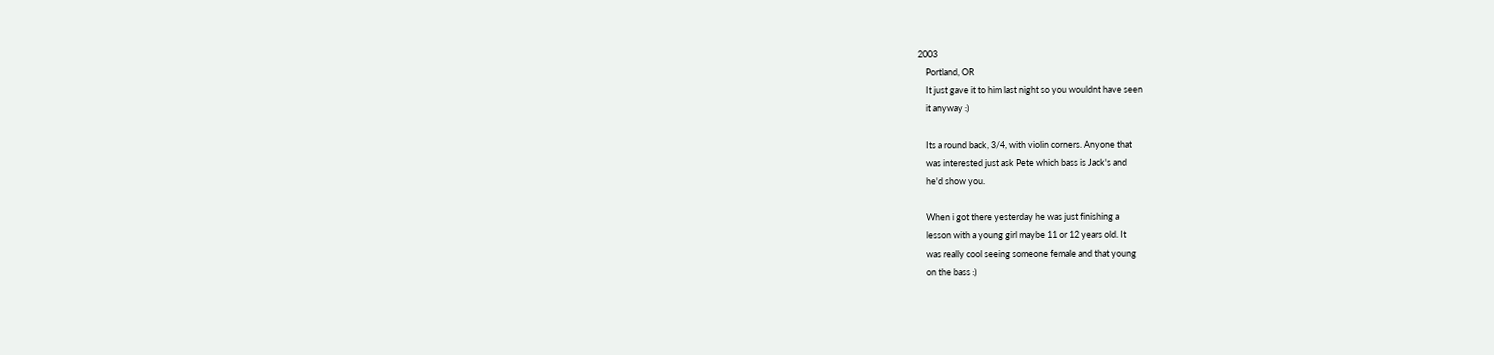2003
    Portland, OR
    It just gave it to him last night so you wouldnt have seen
    it anyway :)

    Its a round back, 3/4, with violin corners. Anyone that
    was interested just ask Pete which bass is Jack's and
    he'd show you.

    When i got there yesterday he was just finishing a
    lesson with a young girl maybe 11 or 12 years old. It
    was really cool seeing someone female and that young
    on the bass :)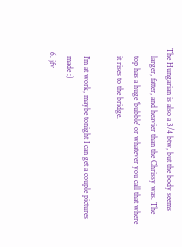The Hungarian is also a 3/4 btw, but the body seems
    larger, fatter, and heavier than the Chrissy was. The
    top has a huge 'bubble' or whatever you call that where
    it rises to the bridge.

    I'm at work, maybe tonight I can get a couple pictures
    made :)
  6. jfv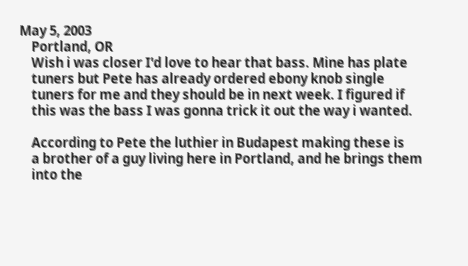May 5, 2003
    Portland, OR
    Wish i was closer I'd love to hear that bass. Mine has plate
    tuners but Pete has already ordered ebony knob single
    tuners for me and they should be in next week. I figured if
    this was the bass I was gonna trick it out the way i wanted.

    According to Pete the luthier in Budapest making these is
    a brother of a guy living here in Portland, and he brings them
    into the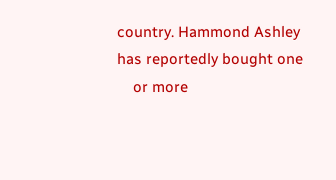country. Hammond Ashley has reportedly bought one
    or more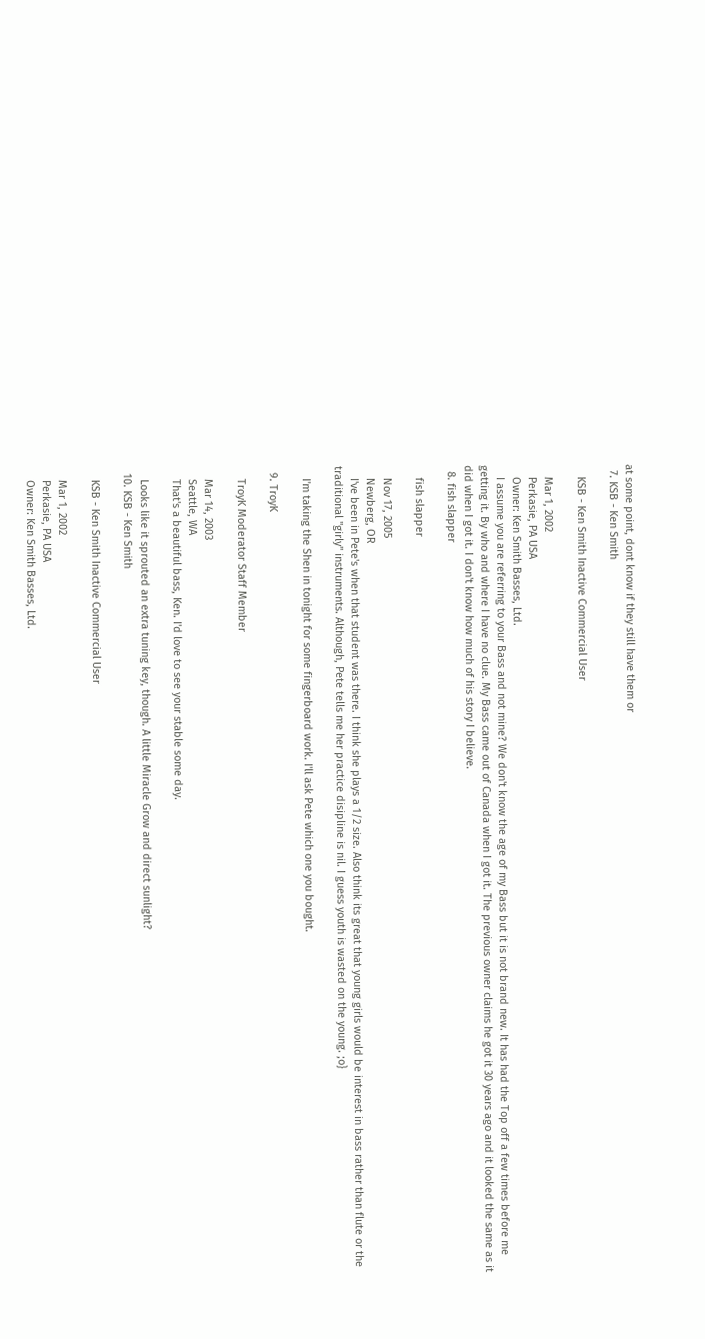at some point, dont know if they still have them or
  7. KSB - Ken Smith

    KSB - Ken Smith Inactive Commercial User

    Mar 1, 2002
    Perkasie, PA USA
    Owner: Ken Smith Basses, Ltd.
    I assume you are referring to your Bass and not mine? We don't know the age of my Bass but it is not brand new. It has had the Top off a few times before me getting it. By who and where I have no clue. My Bass came out of Canada when I got it. The previous owner claims he got it 30 years ago and it looked the same as it did when I got it. I don't know how much of his story I believe.
  8. fish slapper

    fish slapper

    Nov 17, 2005
    Newberg, OR
    I've been in Pete's when that student was there. I think she plays a 1/2 size. Also think its great that young girls would be interest in bass rather than flute or the traditional "girly" instruments. Although, Pete tells me her practice disipline is nil. I guess youth is wasted on the young. ;o}

    I'm taking the Shen in tonight for some fingerboard work. I'll ask Pete which one you bought.

  9. TroyK

    TroyK Moderator Staff Member

    Mar 14, 2003
    Seattle, WA
    That's a beautiful bass, Ken. I'd love to see your stable some day.

    Looks like it sprouted an extra tuning key, though. A little Miracle Grow and direct sunlight?
  10. KSB - Ken Smith

    KSB - Ken Smith Inactive Commercial User

    Mar 1, 2002
    Perkasie, PA USA
    Owner: Ken Smith Basses, Ltd.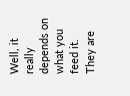Well, it really depends on what you feed it. They are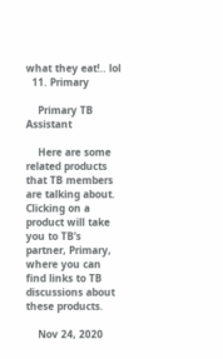what they eat!.. lol
  11. Primary

    Primary TB Assistant

    Here are some related products that TB members are talking about. Clicking on a product will take you to TB’s partner, Primary, where you can find links to TB discussions about these products.

    Nov 24, 2020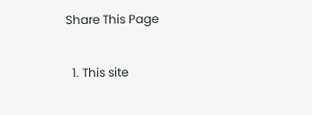Share This Page

  1. This site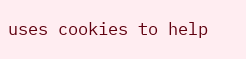uses cookies to help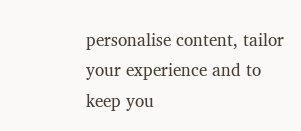personalise content, tailor your experience and to keep you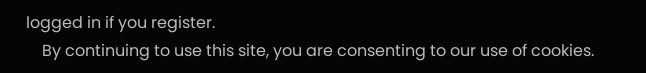logged in if you register.
    By continuing to use this site, you are consenting to our use of cookies.